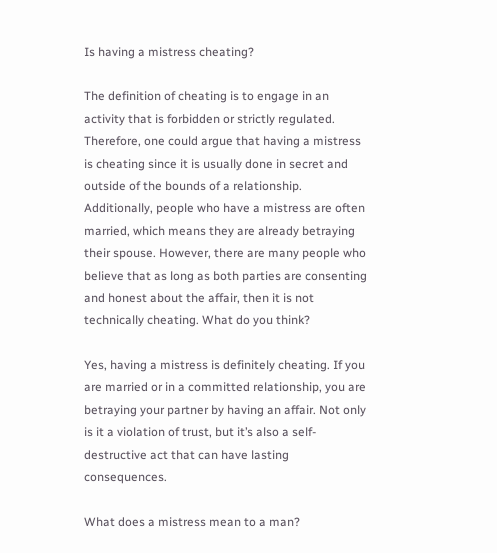Is having a mistress cheating?

The definition of cheating is to engage in an activity that is forbidden or strictly regulated. Therefore, one could argue that having a mistress is cheating since it is usually done in secret and outside of the bounds of a relationship. Additionally, people who have a mistress are often married, which means they are already betraying their spouse. However, there are many people who believe that as long as both parties are consenting and honest about the affair, then it is not technically cheating. What do you think?

Yes, having a mistress is definitely cheating. If you are married or in a committed relationship, you are betraying your partner by having an affair. Not only is it a violation of trust, but it’s also a self-destructive act that can have lasting consequences.

What does a mistress mean to a man?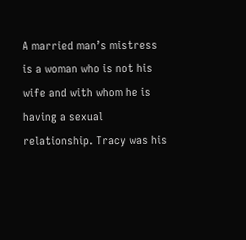A married man’s mistress is a woman who is not his wife and with whom he is having a sexual relationship. Tracy was his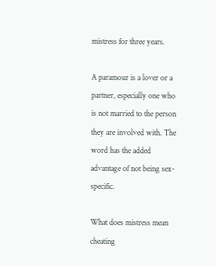mistress for three years.

A paramour is a lover or a partner, especially one who is not married to the person they are involved with. The word has the added advantage of not being sex-specific.

What does mistress mean cheating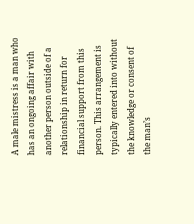A male mistress is a man who has an ongoing affair with another person outside of a relationship in return for financial support from this person. This arrangement is typically entered into without the knowledge or consent of the man’s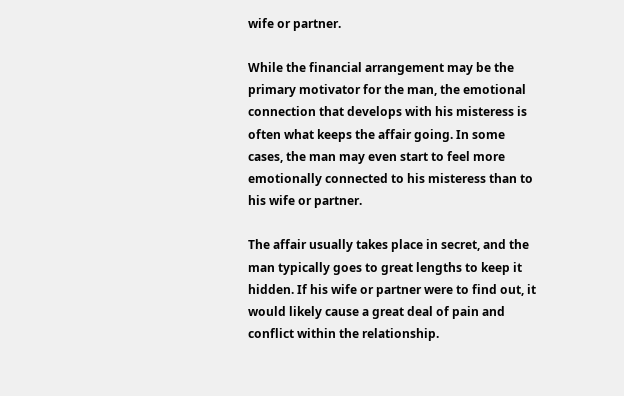wife or partner.

While the financial arrangement may be the primary motivator for the man, the emotional connection that develops with his misteress is often what keeps the affair going. In some cases, the man may even start to feel more emotionally connected to his misteress than to his wife or partner.

The affair usually takes place in secret, and the man typically goes to great lengths to keep it hidden. If his wife or partner were to find out, it would likely cause a great deal of pain and conflict within the relationship.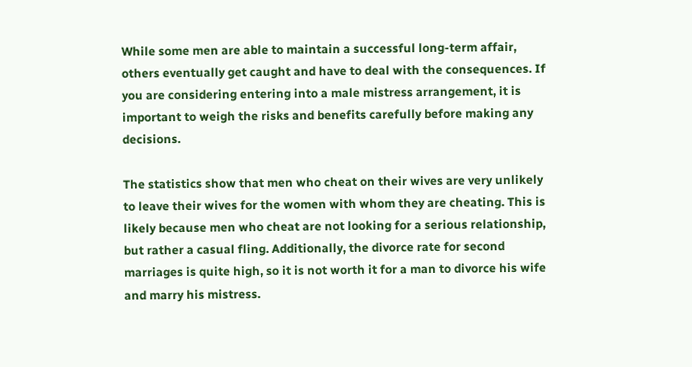While some men are able to maintain a successful long-term affair, others eventually get caught and have to deal with the consequences. If you are considering entering into a male mistress arrangement, it is important to weigh the risks and benefits carefully before making any decisions.

The statistics show that men who cheat on their wives are very unlikely to leave their wives for the women with whom they are cheating. This is likely because men who cheat are not looking for a serious relationship, but rather a casual fling. Additionally, the divorce rate for second marriages is quite high, so it is not worth it for a man to divorce his wife and marry his mistress.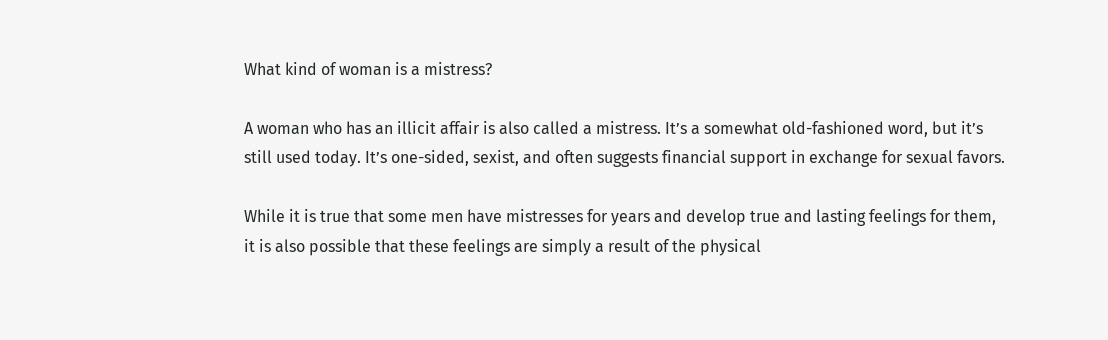What kind of woman is a mistress?

A woman who has an illicit affair is also called a mistress. It’s a somewhat old-fashioned word, but it’s still used today. It’s one-sided, sexist, and often suggests financial support in exchange for sexual favors.

While it is true that some men have mistresses for years and develop true and lasting feelings for them, it is also possible that these feelings are simply a result of the physical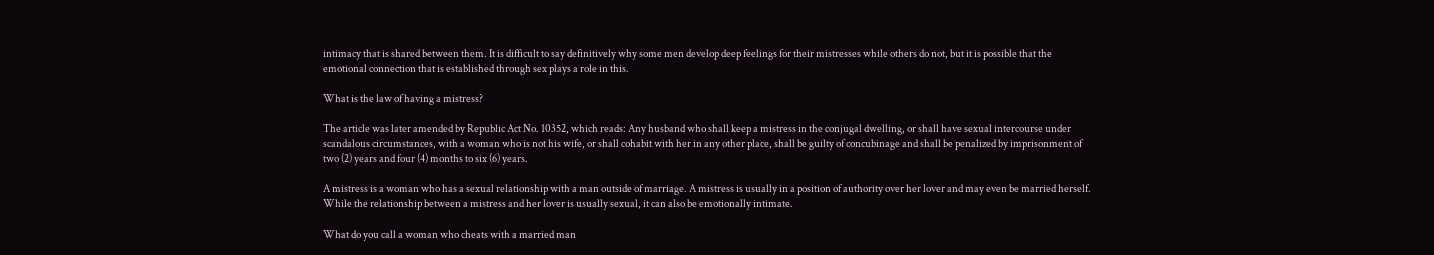intimacy that is shared between them. It is difficult to say definitively why some men develop deep feelings for their mistresses while others do not, but it is possible that the emotional connection that is established through sex plays a role in this.

What is the law of having a mistress?

The article was later amended by Republic Act No. 10352, which reads: Any husband who shall keep a mistress in the conjugal dwelling, or shall have sexual intercourse under scandalous circumstances, with a woman who is not his wife, or shall cohabit with her in any other place, shall be guilty of concubinage and shall be penalized by imprisonment of two (2) years and four (4) months to six (6) years.

A mistress is a woman who has a sexual relationship with a man outside of marriage. A mistress is usually in a position of authority over her lover and may even be married herself. While the relationship between a mistress and her lover is usually sexual, it can also be emotionally intimate.

What do you call a woman who cheats with a married man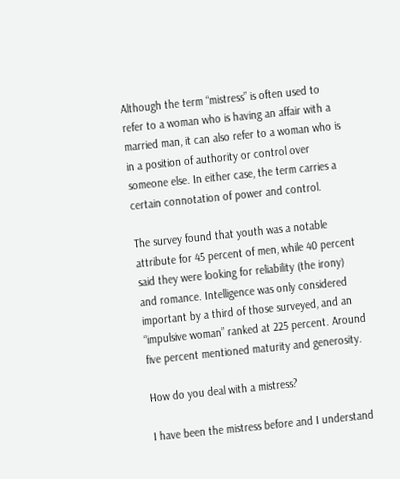Although the term “mistress” is often used to refer to a woman who is having an affair with a married man, it can also refer to a woman who is in a position of authority or control over someone else. In either case, the term carries a certain connotation of power and control.

The survey found that youth was a notable attribute for 45 percent of men, while 40 percent said they were looking for reliability (the irony) and romance. Intelligence was only considered important by a third of those surveyed, and an “impulsive woman” ranked at 225 percent. Around five percent mentioned maturity and generosity.

How do you deal with a mistress?

I have been the mistress before and I understand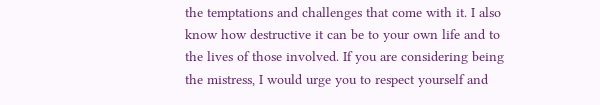the temptations and challenges that come with it. I also know how destructive it can be to your own life and to the lives of those involved. If you are considering being the mistress, I would urge you to respect yourself and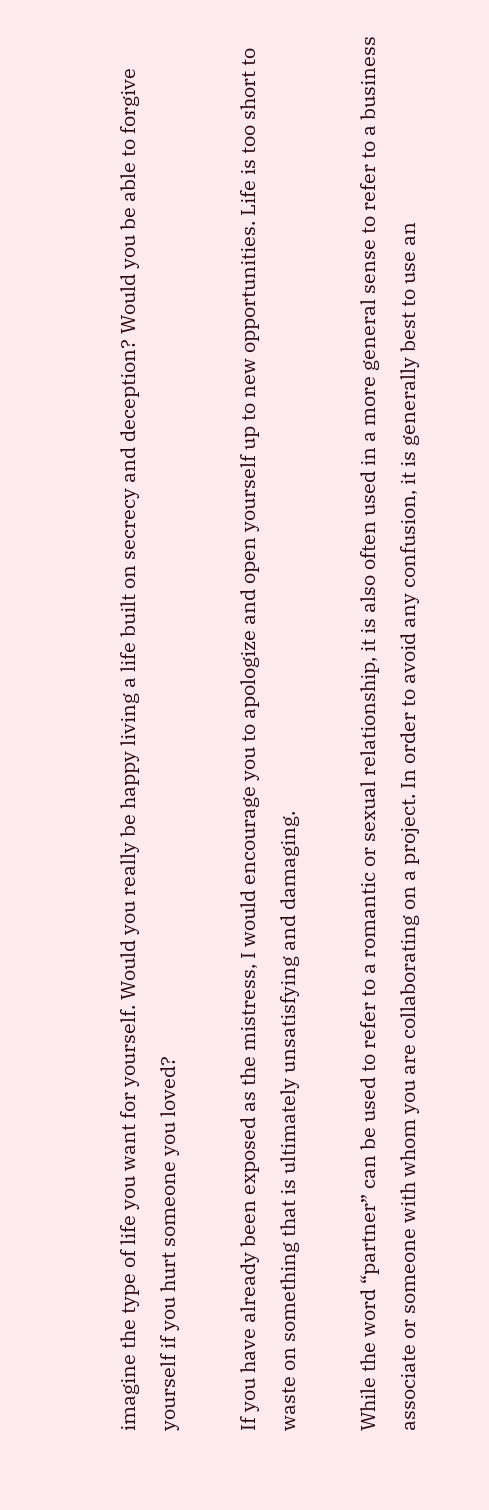imagine the type of life you want for yourself. Would you really be happy living a life built on secrecy and deception? Would you be able to forgive yourself if you hurt someone you loved?

If you have already been exposed as the mistress, I would encourage you to apologize and open yourself up to new opportunities. Life is too short to waste on something that is ultimately unsatisfying and damaging.

While the word “partner” can be used to refer to a romantic or sexual relationship, it is also often used in a more general sense to refer to a business associate or someone with whom you are collaborating on a project. In order to avoid any confusion, it is generally best to use an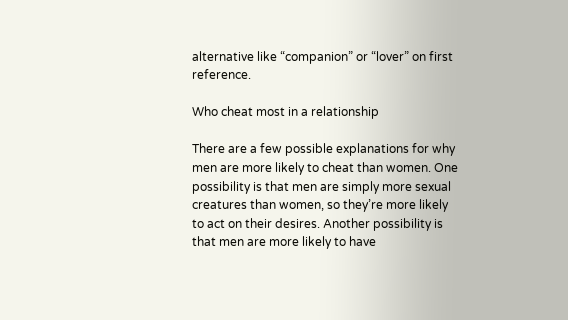alternative like “companion” or “lover” on first reference.

Who cheat most in a relationship

There are a few possible explanations for why men are more likely to cheat than women. One possibility is that men are simply more sexual creatures than women, so they’re more likely to act on their desires. Another possibility is that men are more likely to have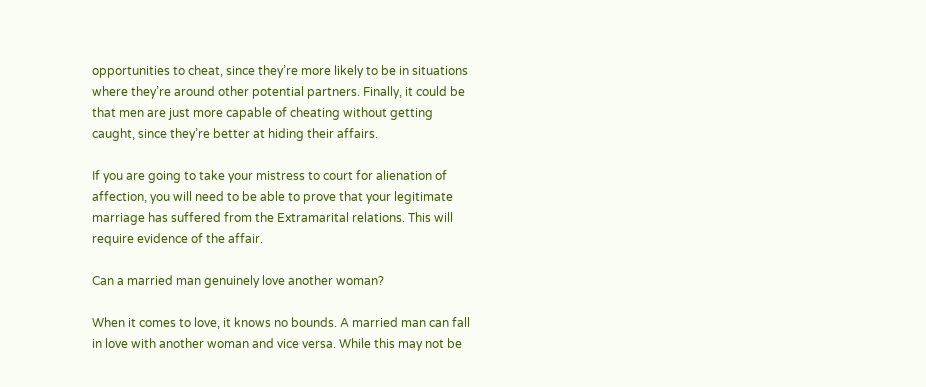opportunities to cheat, since they’re more likely to be in situations where they’re around other potential partners. Finally, it could be that men are just more capable of cheating without getting caught, since they’re better at hiding their affairs.

If you are going to take your mistress to court for alienation of affection, you will need to be able to prove that your legitimate marriage has suffered from the Extramarital relations. This will require evidence of the affair.

Can a married man genuinely love another woman?

When it comes to love, it knows no bounds. A married man can fall in love with another woman and vice versa. While this may not be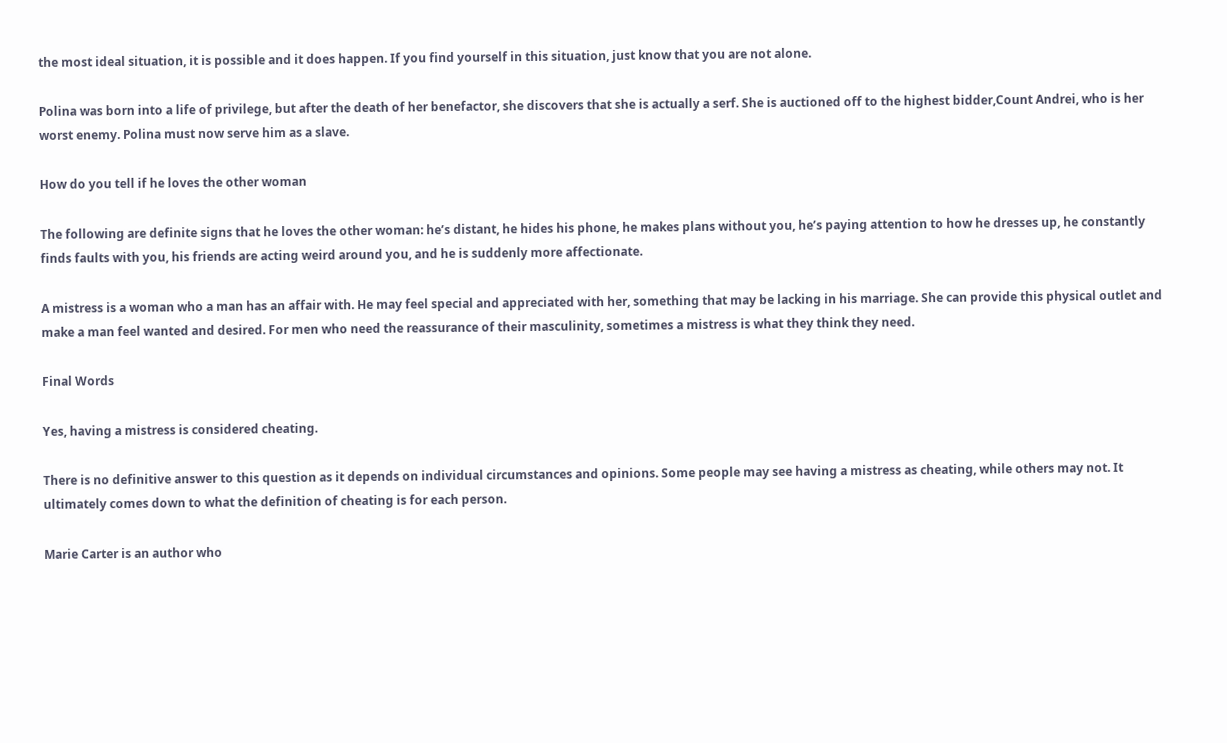the most ideal situation, it is possible and it does happen. If you find yourself in this situation, just know that you are not alone.

Polina was born into a life of privilege, but after the death of her benefactor, she discovers that she is actually a serf. She is auctioned off to the highest bidder,Count Andrei, who is her worst enemy. Polina must now serve him as a slave.

How do you tell if he loves the other woman

The following are definite signs that he loves the other woman: he’s distant, he hides his phone, he makes plans without you, he’s paying attention to how he dresses up, he constantly finds faults with you, his friends are acting weird around you, and he is suddenly more affectionate.

A mistress is a woman who a man has an affair with. He may feel special and appreciated with her, something that may be lacking in his marriage. She can provide this physical outlet and make a man feel wanted and desired. For men who need the reassurance of their masculinity, sometimes a mistress is what they think they need.

Final Words

Yes, having a mistress is considered cheating.

There is no definitive answer to this question as it depends on individual circumstances and opinions. Some people may see having a mistress as cheating, while others may not. It ultimately comes down to what the definition of cheating is for each person.

Marie Carter is an author who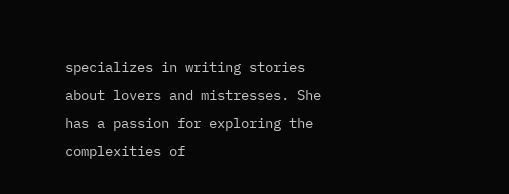specializes in writing stories about lovers and mistresses. She has a passion for exploring the complexities of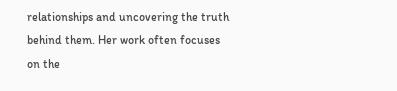relationships and uncovering the truth behind them. Her work often focuses on the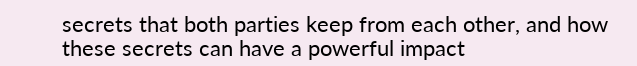secrets that both parties keep from each other, and how these secrets can have a powerful impact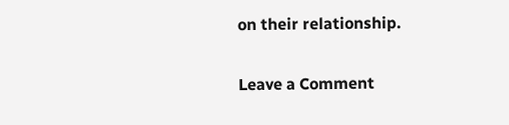on their relationship.

Leave a Comment